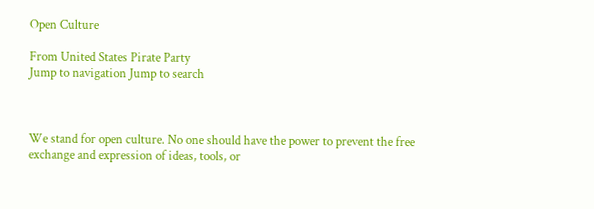Open Culture

From United States Pirate Party
Jump to navigation Jump to search



We stand for open culture. No one should have the power to prevent the free exchange and expression of ideas, tools, or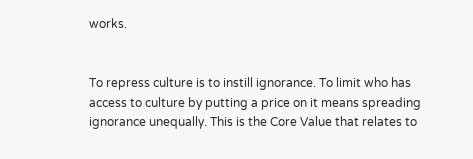works.


To repress culture is to instill ignorance. To limit who has access to culture by putting a price on it means spreading ignorance unequally. This is the Core Value that relates to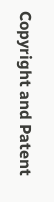Copyright and Patent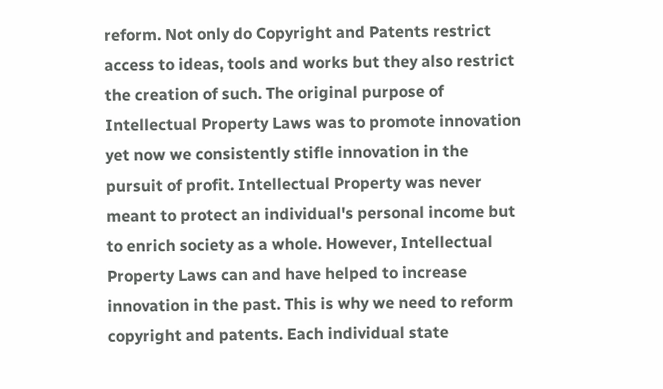reform. Not only do Copyright and Patents restrict access to ideas, tools and works but they also restrict the creation of such. The original purpose of Intellectual Property Laws was to promote innovation yet now we consistently stifle innovation in the pursuit of profit. Intellectual Property was never meant to protect an individual's personal income but to enrich society as a whole. However, Intellectual Property Laws can and have helped to increase innovation in the past. This is why we need to reform copyright and patents. Each individual state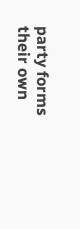party forms their own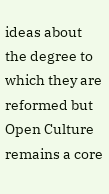ideas about the degree to which they are reformed but Open Culture remains a core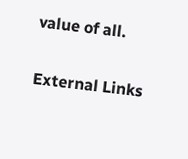value of all.


External Links